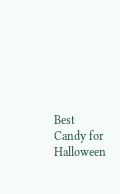Best Candy for Halloween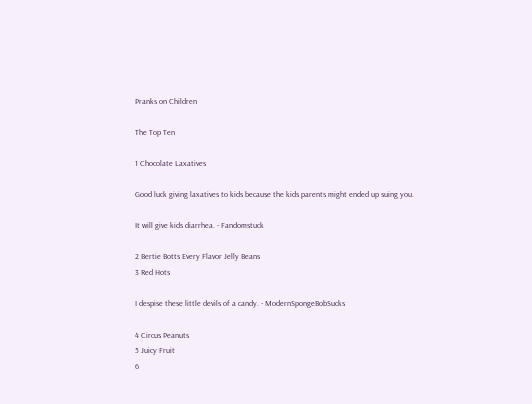Pranks on Children

The Top Ten

1 Chocolate Laxatives

Good luck giving laxatives to kids because the kids parents might ended up suing you.

It will give kids diarrhea. - Fandomstuck

2 Bertie Botts Every Flavor Jelly Beans
3 Red Hots

I despise these little devils of a candy. - ModernSpongeBobSucks

4 Circus Peanuts
5 Juicy Fruit
6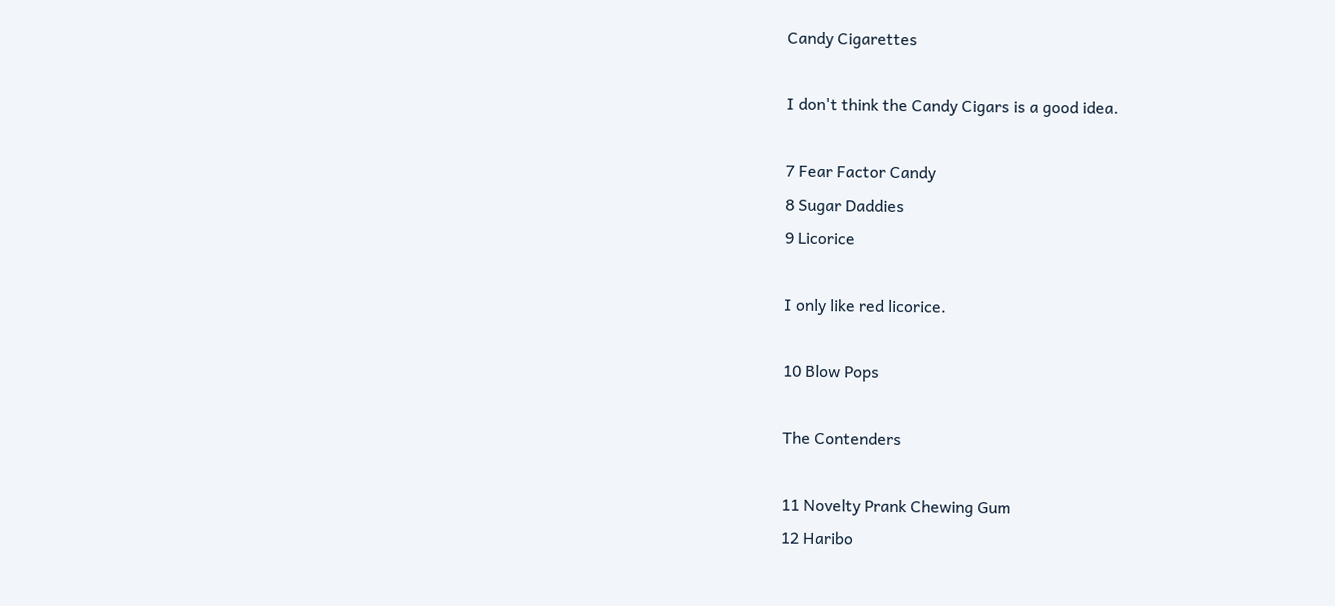Candy Cigarettes

I don't think the Candy Cigars is a good idea.

7 Fear Factor Candy
8 Sugar Daddies
9 Licorice

I only like red licorice.

10 Blow Pops

The Contenders

11 Novelty Prank Chewing Gum
12 Haribo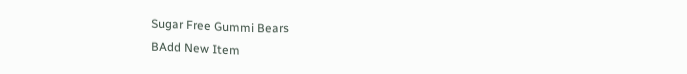Sugar Free Gummi Bears
BAdd New Item